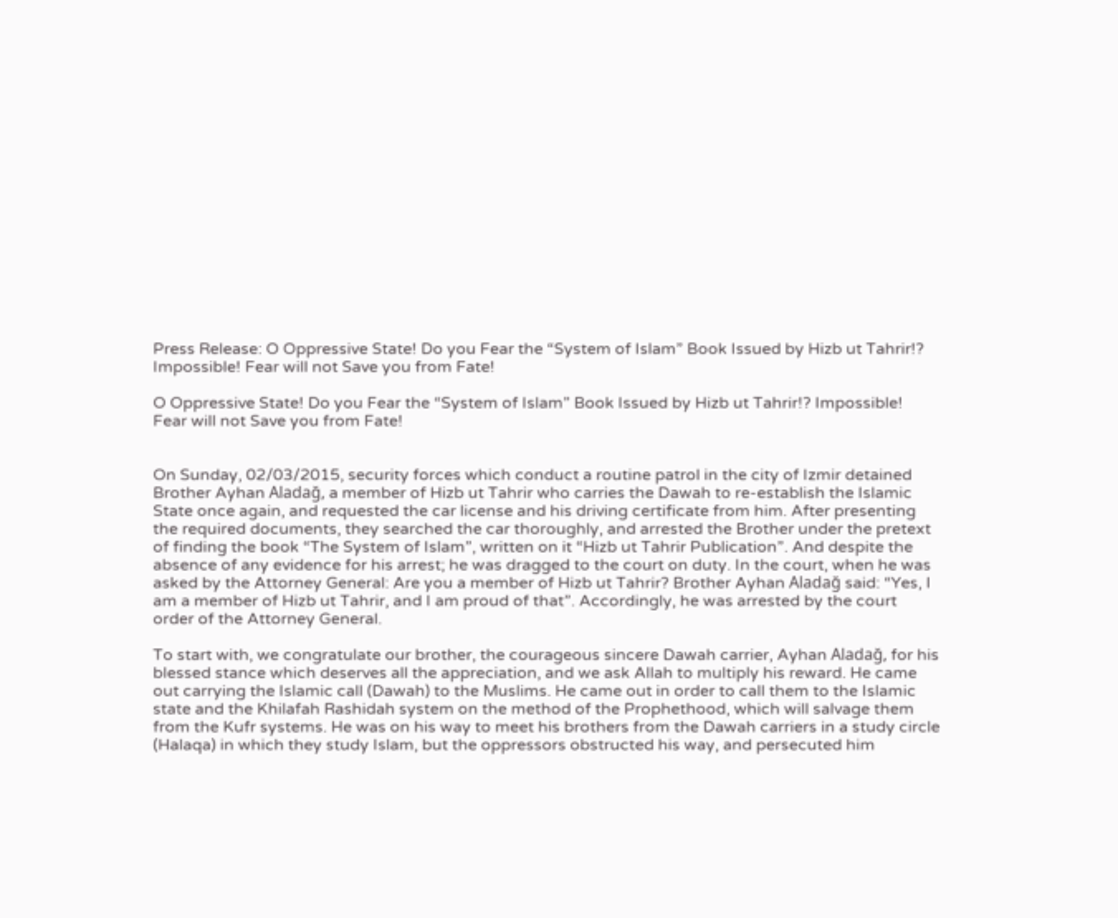Press Release: O Oppressive State! Do you Fear the “System of Islam” Book Issued by Hizb ut Tahrir!? Impossible! Fear will not Save you from Fate!

O Oppressive State! Do you Fear the “System of Islam” Book Issued by Hizb ut Tahrir!? Impossible! Fear will not Save you from Fate!


On Sunday, 02/03/2015, security forces which conduct a routine patrol in the city of Izmir detained Brother Ayhan Aladağ, a member of Hizb ut Tahrir who carries the Dawah to re-establish the Islamic State once again, and requested the car license and his driving certificate from him. After presenting the required documents, they searched the car thoroughly, and arrested the Brother under the pretext of finding the book “The System of Islam”, written on it “Hizb ut Tahrir Publication”. And despite the absence of any evidence for his arrest; he was dragged to the court on duty. In the court, when he was asked by the Attorney General: Are you a member of Hizb ut Tahrir? Brother Ayhan Aladağ said: “Yes, I am a member of Hizb ut Tahrir, and I am proud of that”. Accordingly, he was arrested by the court order of the Attorney General.

To start with, we congratulate our brother, the courageous sincere Dawah carrier, Ayhan Aladağ, for his blessed stance which deserves all the appreciation, and we ask Allah to multiply his reward. He came out carrying the Islamic call (Dawah) to the Muslims. He came out in order to call them to the Islamic state and the Khilafah Rashidah system on the method of the Prophethood, which will salvage them from the Kufr systems. He was on his way to meet his brothers from the Dawah carriers in a study circle (Halaqa) in which they study Islam, but the oppressors obstructed his way, and persecuted him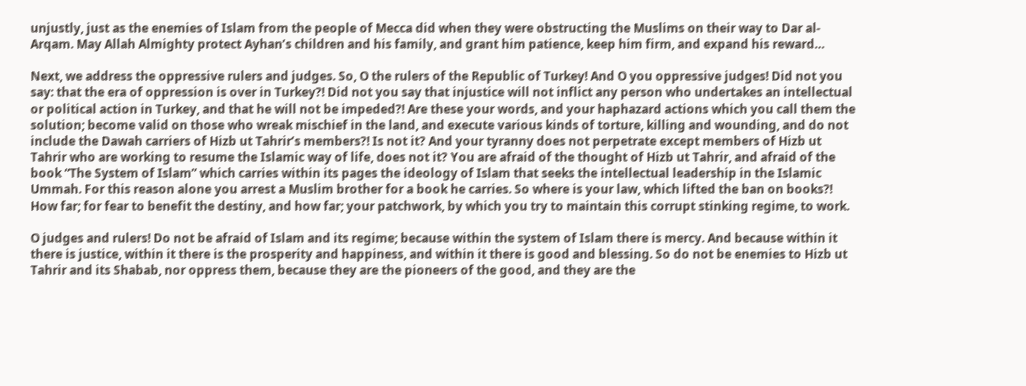unjustly, just as the enemies of Islam from the people of Mecca did when they were obstructing the Muslims on their way to Dar al-Arqam. May Allah Almighty protect Ayhan’s children and his family, and grant him patience, keep him firm, and expand his reward…

Next, we address the oppressive rulers and judges. So, O the rulers of the Republic of Turkey! And O you oppressive judges! Did not you say: that the era of oppression is over in Turkey?! Did not you say that injustice will not inflict any person who undertakes an intellectual or political action in Turkey, and that he will not be impeded?! Are these your words, and your haphazard actions which you call them the solution; become valid on those who wreak mischief in the land, and execute various kinds of torture, killing and wounding, and do not include the Dawah carriers of Hizb ut Tahrir’s members?! Is not it? And your tyranny does not perpetrate except members of Hizb ut Tahrir who are working to resume the Islamic way of life, does not it? You are afraid of the thought of Hizb ut Tahrir, and afraid of the book “The System of Islam” which carries within its pages the ideology of Islam that seeks the intellectual leadership in the Islamic Ummah. For this reason alone you arrest a Muslim brother for a book he carries. So where is your law, which lifted the ban on books?! How far; for fear to benefit the destiny, and how far; your patchwork, by which you try to maintain this corrupt stinking regime, to work.

O judges and rulers! Do not be afraid of Islam and its regime; because within the system of Islam there is mercy. And because within it there is justice, within it there is the prosperity and happiness, and within it there is good and blessing. So do not be enemies to Hizb ut Tahrir and its Shabab, nor oppress them, because they are the pioneers of the good, and they are the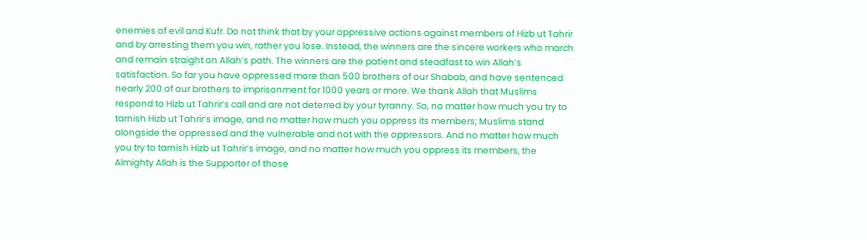enemies of evil and Kufr. Do not think that by your oppressive actions against members of Hizb ut Tahrir and by arresting them you win, rather you lose. Instead, the winners are the sincere workers who march and remain straight on Allah’s path. The winners are the patient and steadfast to win Allah’s satisfaction. So far you have oppressed more than 500 brothers of our Shabab, and have sentenced nearly 200 of our brothers to imprisonment for 1000 years or more. We thank Allah that Muslims respond to Hizb ut Tahrir’s call and are not deterred by your tyranny. So, no matter how much you try to tarnish Hizb ut Tahrir’s image, and no matter how much you oppress its members; Muslims stand alongside the oppressed and the vulnerable and not with the oppressors. And no matter how much you try to tarnish Hizb ut Tahrir’s image, and no matter how much you oppress its members, the Almighty Allah is the Supporter of those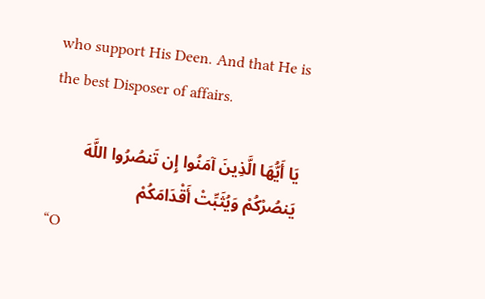who support His Deen. And that He is the best Disposer of affairs.

يَا أَيُّهَا الَّذِينَ آمَنُوا إِن تَنصُرُوا اللَّهَ يَنصُرْكُمْ وَيُثَبِّتْ أَقْدَامَكُمْ
“O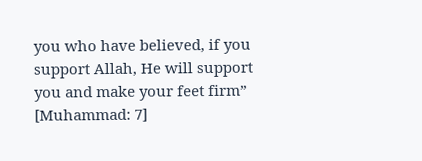you who have believed, if you support Allah, He will support you and make your feet firm” [Muhammad: 7]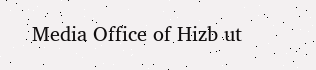Media Office of Hizb ut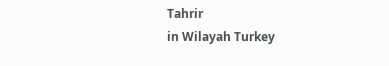Tahrir
in Wilayah Turkey